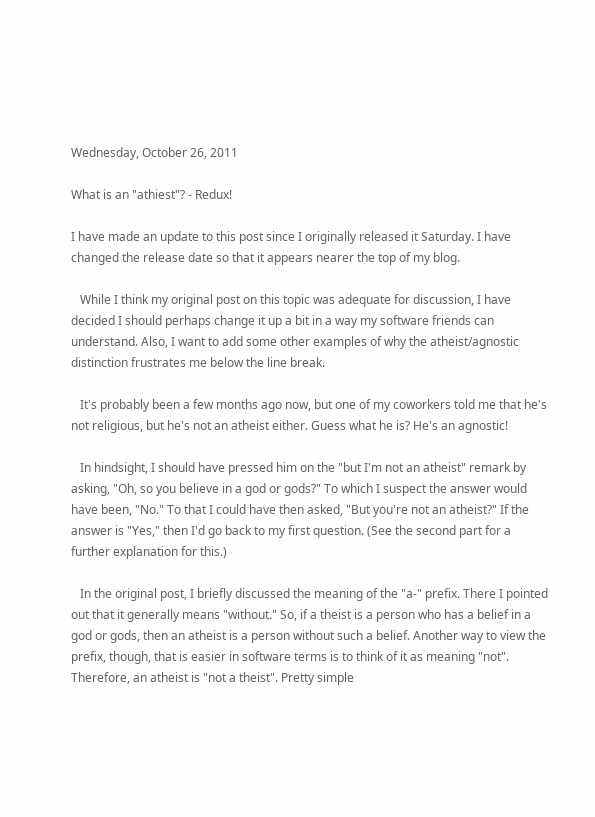Wednesday, October 26, 2011

What is an "athiest"? - Redux!

I have made an update to this post since I originally released it Saturday. I have changed the release date so that it appears nearer the top of my blog.

   While I think my original post on this topic was adequate for discussion, I have decided I should perhaps change it up a bit in a way my software friends can understand. Also, I want to add some other examples of why the atheist/agnostic distinction frustrates me below the line break.

   It's probably been a few months ago now, but one of my coworkers told me that he's not religious, but he's not an atheist either. Guess what he is? He's an agnostic!

   In hindsight, I should have pressed him on the "but I'm not an atheist" remark by asking, "Oh, so you believe in a god or gods?" To which I suspect the answer would have been, "No." To that I could have then asked, "But you're not an atheist?" If the answer is "Yes," then I'd go back to my first question. (See the second part for a further explanation for this.)

   In the original post, I briefly discussed the meaning of the "a-" prefix. There I pointed out that it generally means "without." So, if a theist is a person who has a belief in a god or gods, then an atheist is a person without such a belief. Another way to view the prefix, though, that is easier in software terms is to think of it as meaning "not". Therefore, an atheist is "not a theist". Pretty simple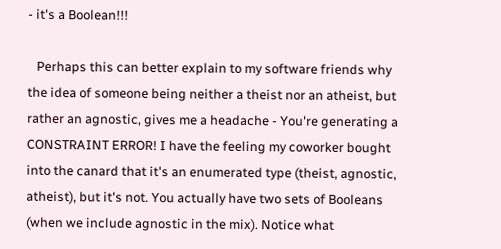- it's a Boolean!!!

   Perhaps this can better explain to my software friends why the idea of someone being neither a theist nor an atheist, but rather an agnostic, gives me a headache - You're generating a CONSTRAINT ERROR! I have the feeling my coworker bought into the canard that it's an enumerated type (theist, agnostic, atheist), but it's not. You actually have two sets of Booleans (when we include agnostic in the mix). Notice what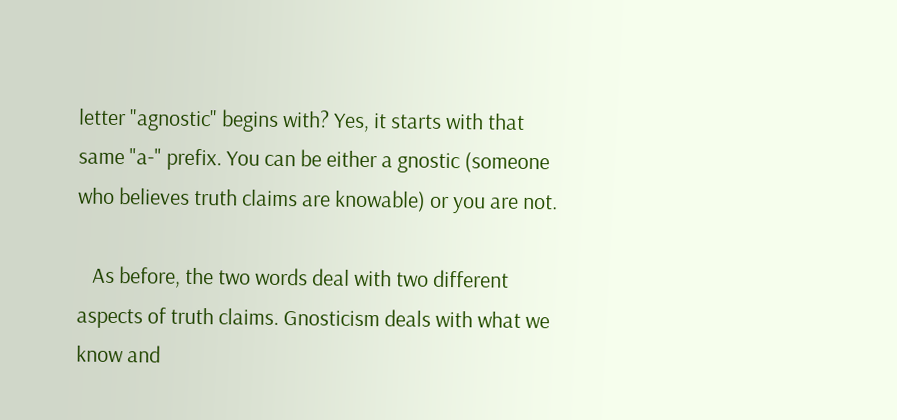letter "agnostic" begins with? Yes, it starts with that same "a-" prefix. You can be either a gnostic (someone who believes truth claims are knowable) or you are not.

   As before, the two words deal with two different aspects of truth claims. Gnosticism deals with what we know and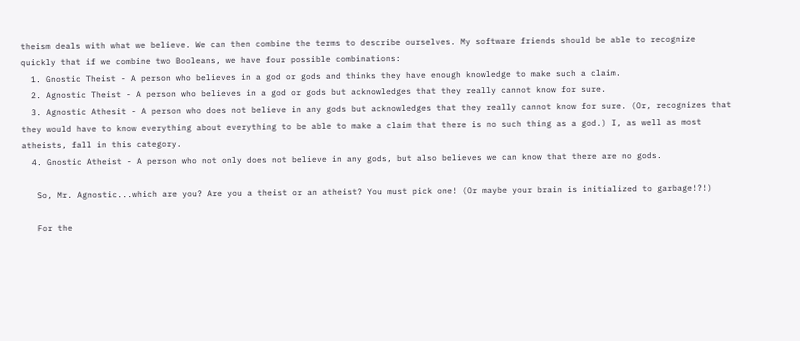theism deals with what we believe. We can then combine the terms to describe ourselves. My software friends should be able to recognize quickly that if we combine two Booleans, we have four possible combinations:
  1. Gnostic Theist - A person who believes in a god or gods and thinks they have enough knowledge to make such a claim.
  2. Agnostic Theist - A person who believes in a god or gods but acknowledges that they really cannot know for sure.
  3. Agnostic Athesit - A person who does not believe in any gods but acknowledges that they really cannot know for sure. (Or, recognizes that they would have to know everything about everything to be able to make a claim that there is no such thing as a god.) I, as well as most atheists, fall in this category.
  4. Gnostic Atheist - A person who not only does not believe in any gods, but also believes we can know that there are no gods.

   So, Mr. Agnostic...which are you? Are you a theist or an atheist? You must pick one! (Or maybe your brain is initialized to garbage!?!)

   For the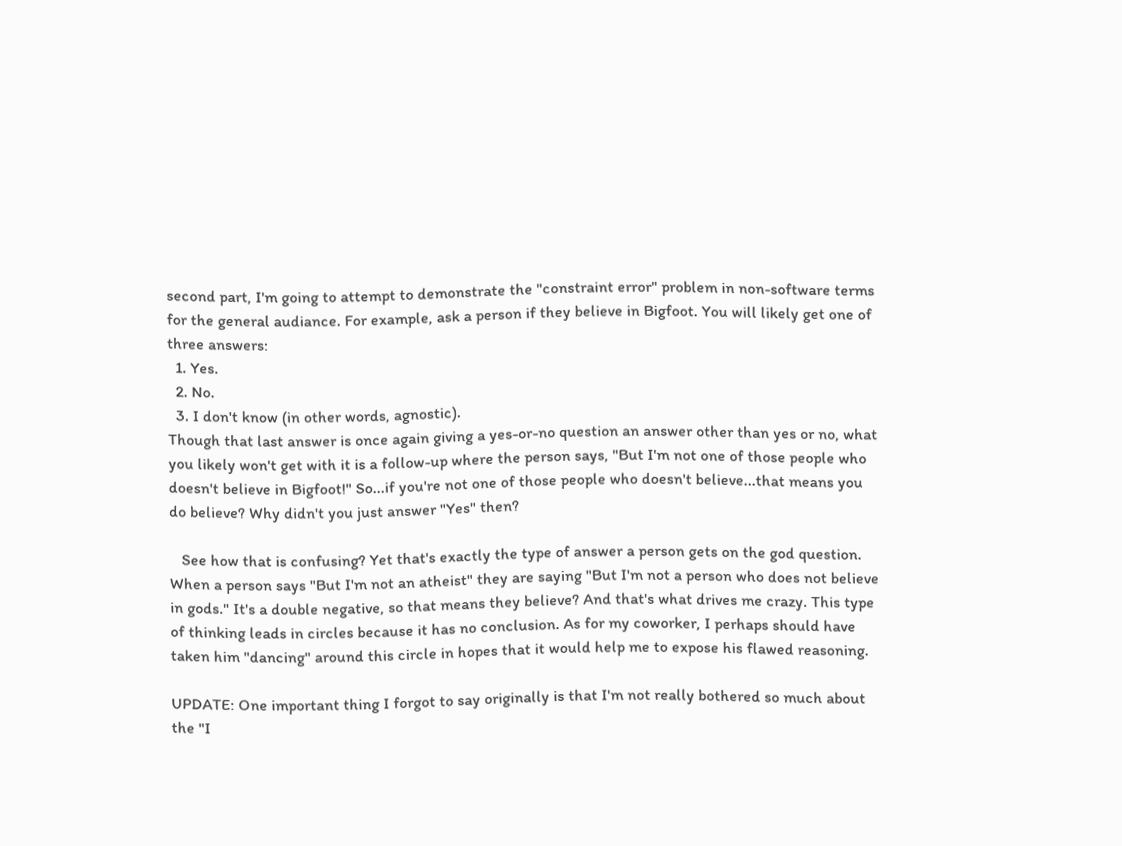second part, I'm going to attempt to demonstrate the "constraint error" problem in non-software terms for the general audiance. For example, ask a person if they believe in Bigfoot. You will likely get one of three answers:
  1. Yes.
  2. No.
  3. I don't know (in other words, agnostic).
Though that last answer is once again giving a yes-or-no question an answer other than yes or no, what you likely won't get with it is a follow-up where the person says, "But I'm not one of those people who doesn't believe in Bigfoot!" So...if you're not one of those people who doesn't believe...that means you do believe? Why didn't you just answer "Yes" then?

   See how that is confusing? Yet that's exactly the type of answer a person gets on the god question. When a person says "But I'm not an atheist" they are saying "But I'm not a person who does not believe in gods." It's a double negative, so that means they believe? And that's what drives me crazy. This type of thinking leads in circles because it has no conclusion. As for my coworker, I perhaps should have taken him "dancing" around this circle in hopes that it would help me to expose his flawed reasoning.

UPDATE: One important thing I forgot to say originally is that I'm not really bothered so much about the "I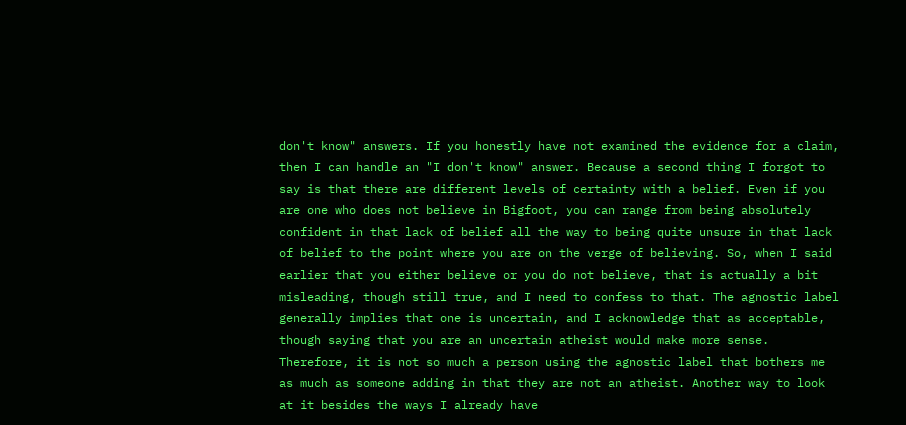don't know" answers. If you honestly have not examined the evidence for a claim, then I can handle an "I don't know" answer. Because a second thing I forgot to say is that there are different levels of certainty with a belief. Even if you are one who does not believe in Bigfoot, you can range from being absolutely confident in that lack of belief all the way to being quite unsure in that lack of belief to the point where you are on the verge of believing. So, when I said earlier that you either believe or you do not believe, that is actually a bit misleading, though still true, and I need to confess to that. The agnostic label generally implies that one is uncertain, and I acknowledge that as acceptable, though saying that you are an uncertain atheist would make more sense. Therefore, it is not so much a person using the agnostic label that bothers me as much as someone adding in that they are not an atheist. Another way to look at it besides the ways I already have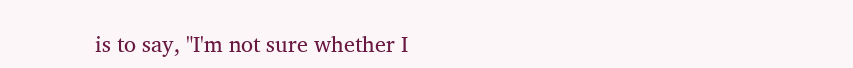is to say, "I'm not sure whether I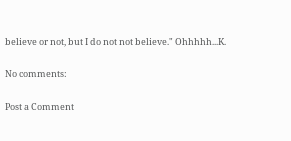believe or not, but I do not not believe." Ohhhhh...K.

No comments:

Post a Comment